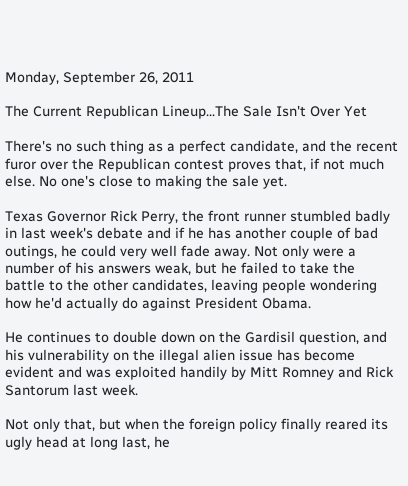Monday, September 26, 2011

The Current Republican Lineup...The Sale Isn't Over Yet

There's no such thing as a perfect candidate, and the recent furor over the Republican contest proves that, if not much else. No one's close to making the sale yet.

Texas Governor Rick Perry, the front runner stumbled badly in last week's debate and if he has another couple of bad outings, he could very well fade away. Not only were a number of his answers weak, but he failed to take the battle to the other candidates, leaving people wondering how he'd actually do against President Obama.

He continues to double down on the Gardisil question, and his vulnerability on the illegal alien issue has become evident and was exploited handily by Mitt Romney and Rick Santorum last week.

Not only that, but when the foreign policy finally reared its ugly head at long last, he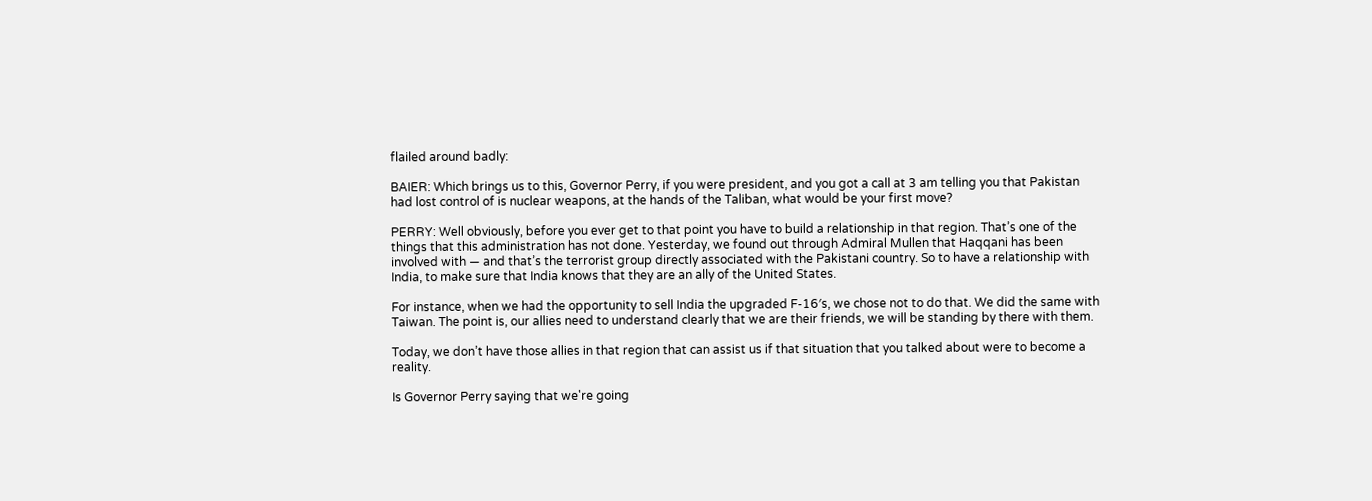flailed around badly:

BAIER: Which brings us to this, Governor Perry, if you were president, and you got a call at 3 am telling you that Pakistan had lost control of is nuclear weapons, at the hands of the Taliban, what would be your first move?

PERRY: Well obviously, before you ever get to that point you have to build a relationship in that region. That’s one of the things that this administration has not done. Yesterday, we found out through Admiral Mullen that Haqqani has been involved with — and that’s the terrorist group directly associated with the Pakistani country. So to have a relationship with India, to make sure that India knows that they are an ally of the United States.

For instance, when we had the opportunity to sell India the upgraded F-16′s, we chose not to do that. We did the same with Taiwan. The point is, our allies need to understand clearly that we are their friends, we will be standing by there with them.

Today, we don’t have those allies in that region that can assist us if that situation that you talked about were to become a reality.

Is Governor Perry saying that we're going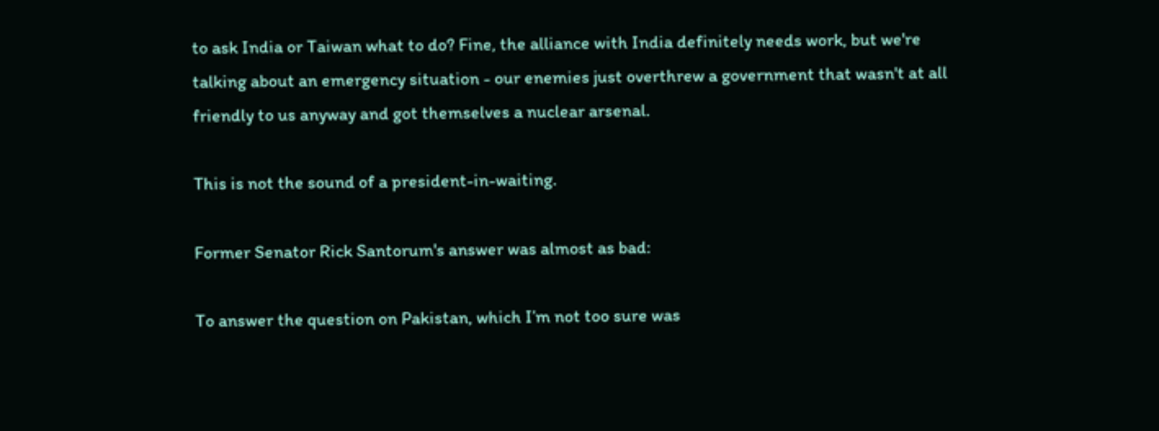to ask India or Taiwan what to do? Fine, the alliance with India definitely needs work, but we're talking about an emergency situation - our enemies just overthrew a government that wasn't at all friendly to us anyway and got themselves a nuclear arsenal.

This is not the sound of a president-in-waiting.

Former Senator Rick Santorum's answer was almost as bad:

To answer the question on Pakistan, which I’m not too sure was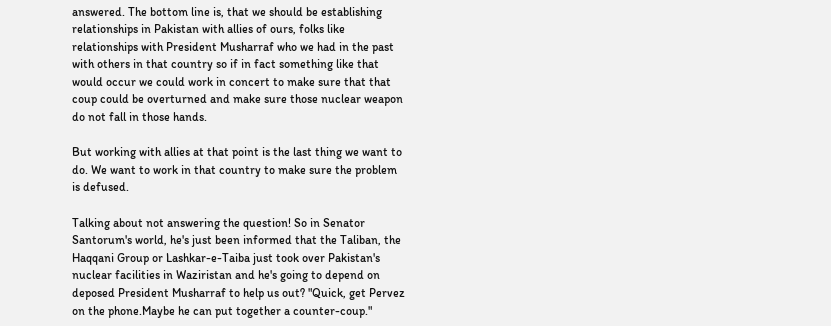answered. The bottom line is, that we should be establishing relationships in Pakistan with allies of ours, folks like relationships with President Musharraf who we had in the past with others in that country so if in fact something like that would occur we could work in concert to make sure that that coup could be overturned and make sure those nuclear weapon do not fall in those hands.

But working with allies at that point is the last thing we want to do. We want to work in that country to make sure the problem is defused.

Talking about not answering the question! So in Senator Santorum's world, he's just been informed that the Taliban, the Haqqani Group or Lashkar-e-Taiba just took over Pakistan's nuclear facilities in Waziristan and he's going to depend on deposed President Musharraf to help us out? "Quick, get Pervez on the phone.Maybe he can put together a counter-coup."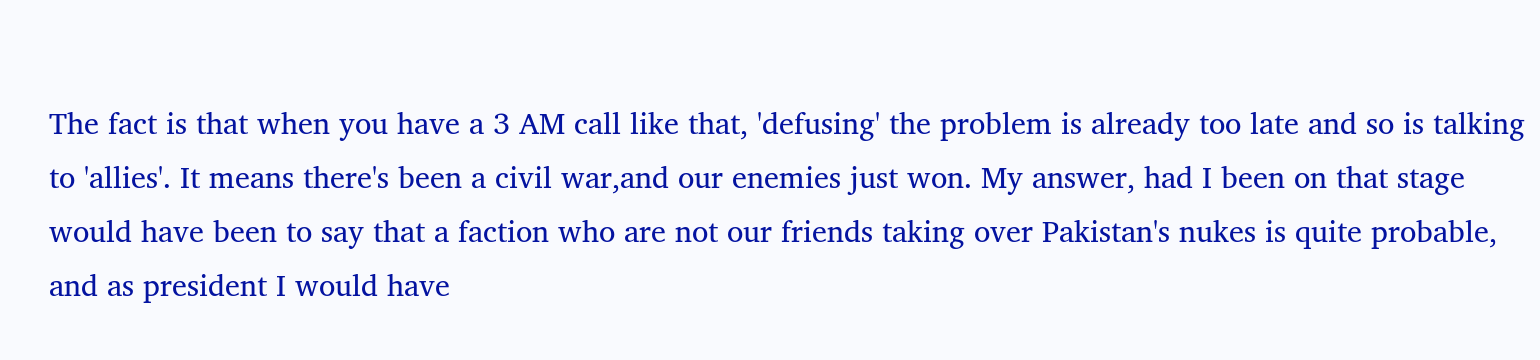The fact is that when you have a 3 AM call like that, 'defusing' the problem is already too late and so is talking to 'allies'. It means there's been a civil war,and our enemies just won. My answer, had I been on that stage would have been to say that a faction who are not our friends taking over Pakistan's nukes is quite probable, and as president I would have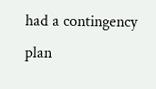had a contingency plan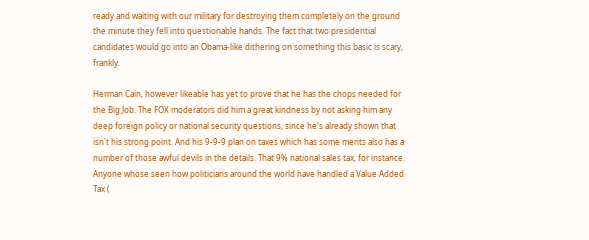ready and waiting with our military for destroying them completely on the ground the minute they fell into questionable hands. The fact that two presidential candidates would go into an Obama-like dithering on something this basic is scary, frankly.

Herman Cain, however likeable has yet to prove that he has the chops needed for the Big Job. The FOX moderators did him a great kindness by not asking him any deep foreign policy or national security questions, since he's already shown that isn't his strong point. And his 9-9-9 plan on taxes which has some merits also has a number of those awful devils in the details. That 9% national sales tax, for instance. Anyone whose seen how politicians around the world have handled a Value Added Tax (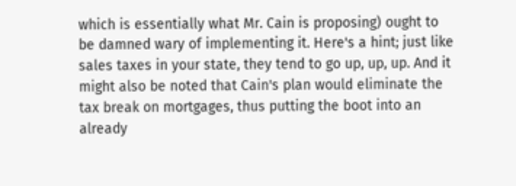which is essentially what Mr. Cain is proposing) ought to be damned wary of implementing it. Here's a hint; just like sales taxes in your state, they tend to go up, up, up. And it might also be noted that Cain's plan would eliminate the tax break on mortgages, thus putting the boot into an already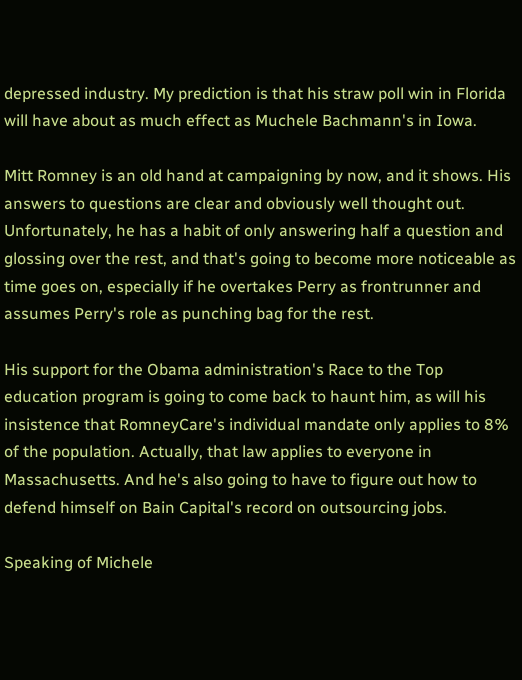depressed industry. My prediction is that his straw poll win in Florida will have about as much effect as Muchele Bachmann's in Iowa.

Mitt Romney is an old hand at campaigning by now, and it shows. His answers to questions are clear and obviously well thought out. Unfortunately, he has a habit of only answering half a question and glossing over the rest, and that's going to become more noticeable as time goes on, especially if he overtakes Perry as frontrunner and assumes Perry's role as punching bag for the rest.

His support for the Obama administration's Race to the Top education program is going to come back to haunt him, as will his insistence that RomneyCare's individual mandate only applies to 8% of the population. Actually, that law applies to everyone in Massachusetts. And he's also going to have to figure out how to defend himself on Bain Capital's record on outsourcing jobs.

Speaking of Michele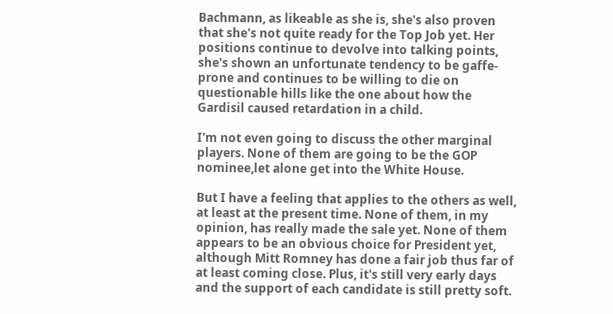Bachmann, as likeable as she is, she's also proven that she's not quite ready for the Top Job yet. Her positions continue to devolve into talking points, she's shown an unfortunate tendency to be gaffe-prone and continues to be willing to die on questionable hills like the one about how the Gardisil caused retardation in a child.

I'm not even going to discuss the other marginal players. None of them are going to be the GOP nominee,let alone get into the White House.

But I have a feeling that applies to the others as well, at least at the present time. None of them, in my opinion, has really made the sale yet. None of them appears to be an obvious choice for President yet, although Mitt Romney has done a fair job thus far of at least coming close. Plus, it's still very early days and the support of each candidate is still pretty soft.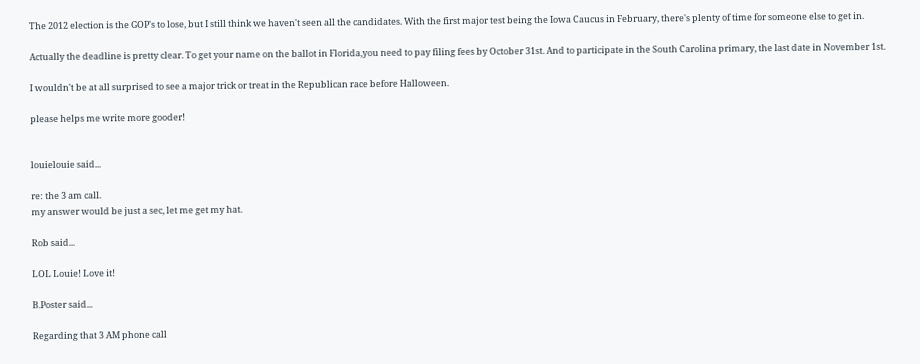The 2012 election is the GOP's to lose, but I still think we haven't seen all the candidates. With the first major test being the Iowa Caucus in February, there's plenty of time for someone else to get in.

Actually the deadline is pretty clear. To get your name on the ballot in Florida,you need to pay filing fees by October 31st. And to participate in the South Carolina primary, the last date in November 1st.

I wouldn't be at all surprised to see a major trick or treat in the Republican race before Halloween.

please helps me write more gooder!


louielouie said...

re: the 3 am call.
my answer would be just a sec, let me get my hat.

Rob said...

LOL Louie! Love it!

B.Poster said...

Regarding that 3 AM phone call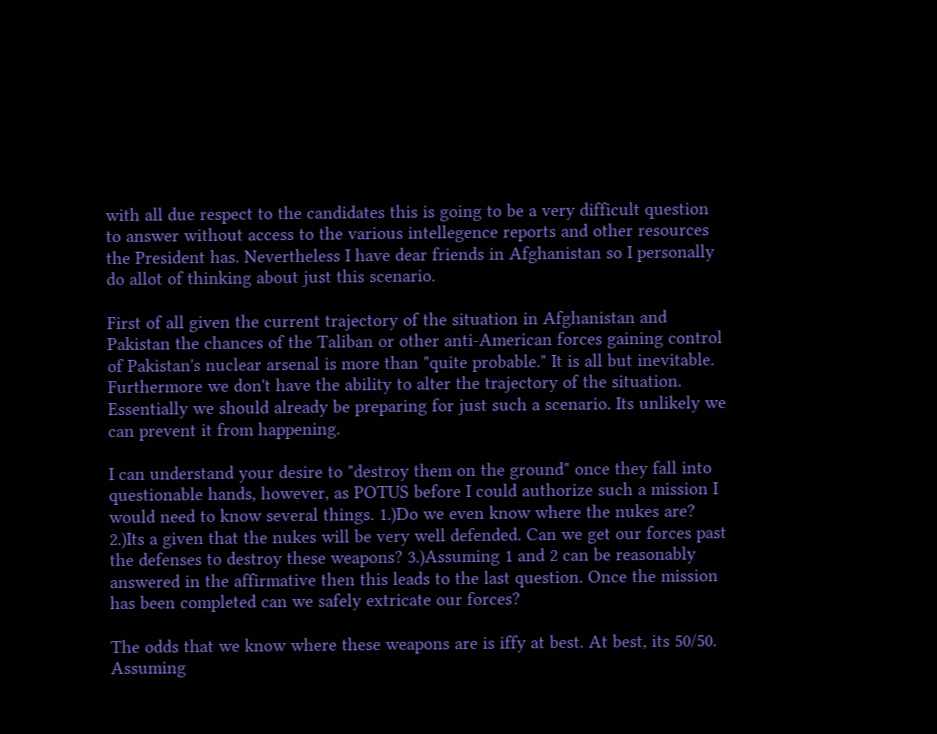with all due respect to the candidates this is going to be a very difficult question to answer without access to the various intellegence reports and other resources the President has. Nevertheless I have dear friends in Afghanistan so I personally do allot of thinking about just this scenario.

First of all given the current trajectory of the situation in Afghanistan and Pakistan the chances of the Taliban or other anti-American forces gaining control of Pakistan's nuclear arsenal is more than "quite probable." It is all but inevitable. Furthermore we don't have the ability to alter the trajectory of the situation. Essentially we should already be preparing for just such a scenario. Its unlikely we can prevent it from happening.

I can understand your desire to "destroy them on the ground" once they fall into questionable hands, however, as POTUS before I could authorize such a mission I would need to know several things. 1.)Do we even know where the nukes are? 2.)Its a given that the nukes will be very well defended. Can we get our forces past the defenses to destroy these weapons? 3.)Assuming 1 and 2 can be reasonably answered in the affirmative then this leads to the last question. Once the mission has been completed can we safely extricate our forces?

The odds that we know where these weapons are is iffy at best. At best, its 50/50. Assuming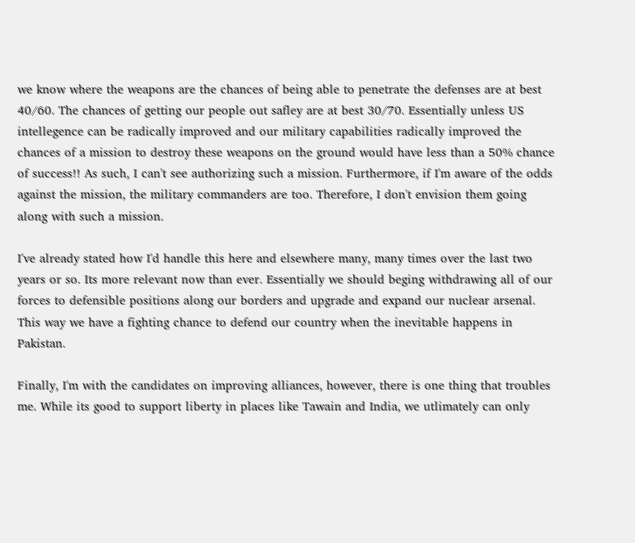we know where the weapons are the chances of being able to penetrate the defenses are at best 40/60. The chances of getting our people out safley are at best 30/70. Essentially unless US intellegence can be radically improved and our military capabilities radically improved the chances of a mission to destroy these weapons on the ground would have less than a 50% chance of success!! As such, I can't see authorizing such a mission. Furthermore, if I'm aware of the odds against the mission, the military commanders are too. Therefore, I don't envision them going along with such a mission.

I've already stated how I'd handle this here and elsewhere many, many times over the last two years or so. Its more relevant now than ever. Essentially we should beging withdrawing all of our forces to defensible positions along our borders and upgrade and expand our nuclear arsenal. This way we have a fighting chance to defend our country when the inevitable happens in Pakistan.

Finally, I'm with the candidates on improving alliances, however, there is one thing that troubles me. While its good to support liberty in places like Tawain and India, we utlimately can only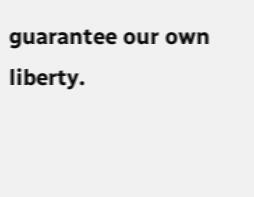guarantee our own liberty.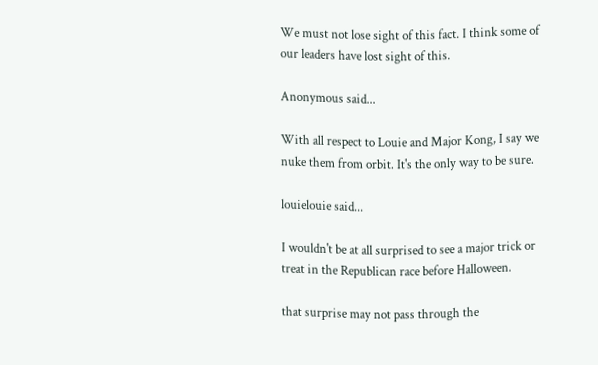We must not lose sight of this fact. I think some of our leaders have lost sight of this.

Anonymous said...

With all respect to Louie and Major Kong, I say we nuke them from orbit. It's the only way to be sure.

louielouie said...

I wouldn't be at all surprised to see a major trick or treat in the Republican race before Halloween.

that surprise may not pass through the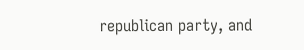republican party, and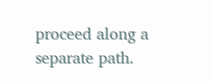proceed along a separate path.